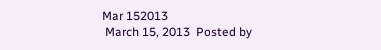Mar 152013
 March 15, 2013  Posted by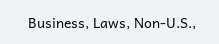Business, Laws, Non-U.S.,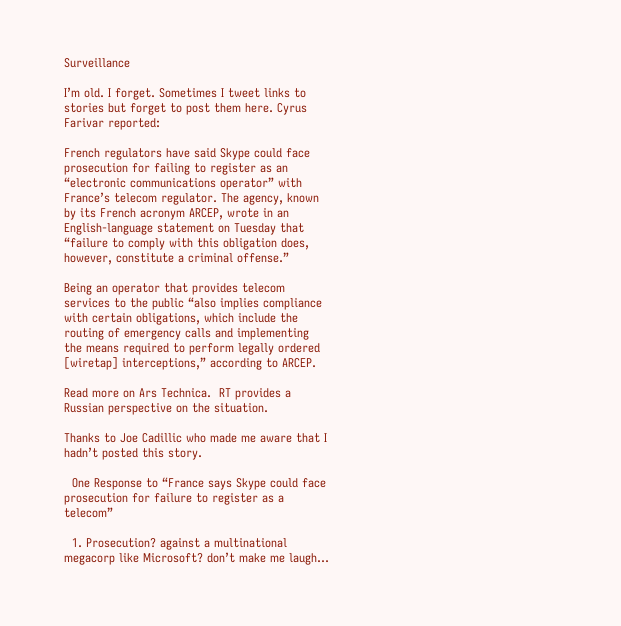Surveillance

I’m old. I forget. Sometimes I tweet links to stories but forget to post them here. Cyrus Farivar reported:

French regulators have said Skype could face prosecution for failing to register as an “electronic communications operator” with France’s telecom regulator. The agency, known by its French acronym ARCEP, wrote in an English-language statement on Tuesday that “failure to comply with this obligation does, however, constitute a criminal offense.”

Being an operator that provides telecom services to the public “also implies compliance with certain obligations, which include the routing of emergency calls and implementing the means required to perform legally ordered [wiretap] interceptions,” according to ARCEP.

Read more on Ars Technica.  RT provides a Russian perspective on the situation.

Thanks to Joe Cadillic who made me aware that I hadn’t posted this story.

  One Response to “France says Skype could face prosecution for failure to register as a telecom”

  1. Prosecution? against a multinational megacorp like Microsoft? don’t make me laugh…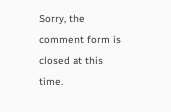Sorry, the comment form is closed at this time.